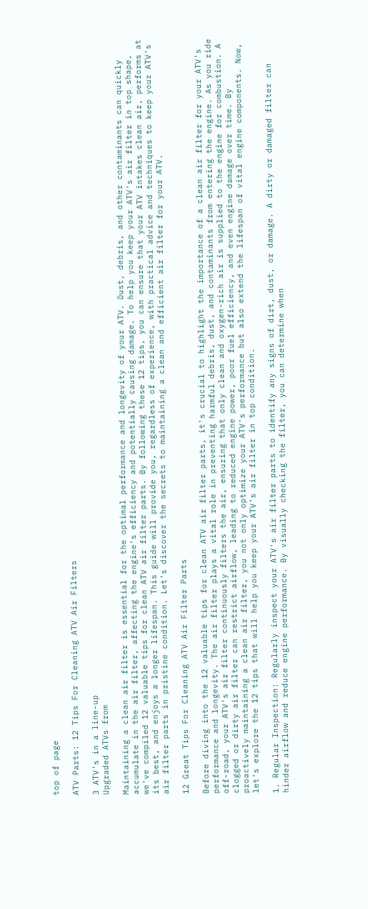top of page

ATV Parts: 12 Tips For Cleaning ATV Air Filters

3 ATV's in a line-up
Upgraded ATVs from

Maintaining a clean air filter is essential for the optimal performance and longevity of your ATV. Dust, debris, and other contaminants can quickly accumulate in the air filter, affecting the engine's efficiency and potentially causing damage. To help you keep your ATV's air filter in top shape, we've compiled 12 valuable tips for clean ATV air filter parts. By following these 12 tips, you can ensure that your ATV intakes clean air, performs at its best, and enjoys a longer lifespan. This guide will provide you, regardless of experience, with practical advice and techniques to keep your ATV's air filter parts in pristine condition. Let's discover the secrets to maintaining a clean and efficient air filter for your ATV.

12 Great Tips For Cleaning ATV Air Filter Parts

Before diving into the 12 valuable tips for clean ATV air filter parts, it's crucial to highlight the importance of a clean air filter for your ATV's performance and longevity. The air filter plays a vital role in preventing harmful debris, dust, and contaminants from entering the engine. As you ride off-road, your ATV's air filter continuously filters the air, ensuring that only clean and oxygen-rich air is supplied to the engine for combustion. A clogged or dirty air filter can restrict airflow, leading to reduced engine power, poor fuel efficiency, and even engine damage over time. By proactively maintaining a clean air filter, you not only optimize your ATV's performance but also extend the lifespan of vital engine components. Now, let's explore the 12 tips that will help you keep your ATV's air filter in top condition.

1. Regular Inspection: Regularly inspect your ATV's air filter parts to identify any signs of dirt, dust, or damage. A dirty or damaged filter can hinder airflow and reduce engine performance. By visually checking the filter, you can determine when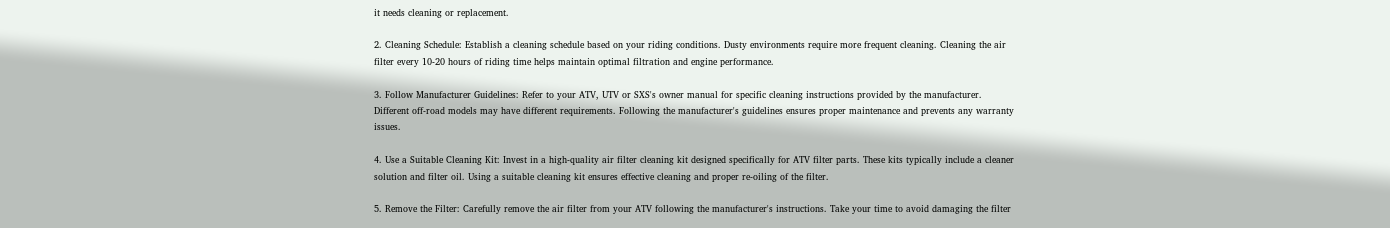it needs cleaning or replacement.

2. Cleaning Schedule: Establish a cleaning schedule based on your riding conditions. Dusty environments require more frequent cleaning. Cleaning the air filter every 10-20 hours of riding time helps maintain optimal filtration and engine performance.

3. Follow Manufacturer Guidelines: Refer to your ATV, UTV or SXS's owner manual for specific cleaning instructions provided by the manufacturer. Different off-road models may have different requirements. Following the manufacturer's guidelines ensures proper maintenance and prevents any warranty issues.

4. Use a Suitable Cleaning Kit: Invest in a high-quality air filter cleaning kit designed specifically for ATV filter parts. These kits typically include a cleaner solution and filter oil. Using a suitable cleaning kit ensures effective cleaning and proper re-oiling of the filter.

5. Remove the Filter: Carefully remove the air filter from your ATV following the manufacturer's instructions. Take your time to avoid damaging the filter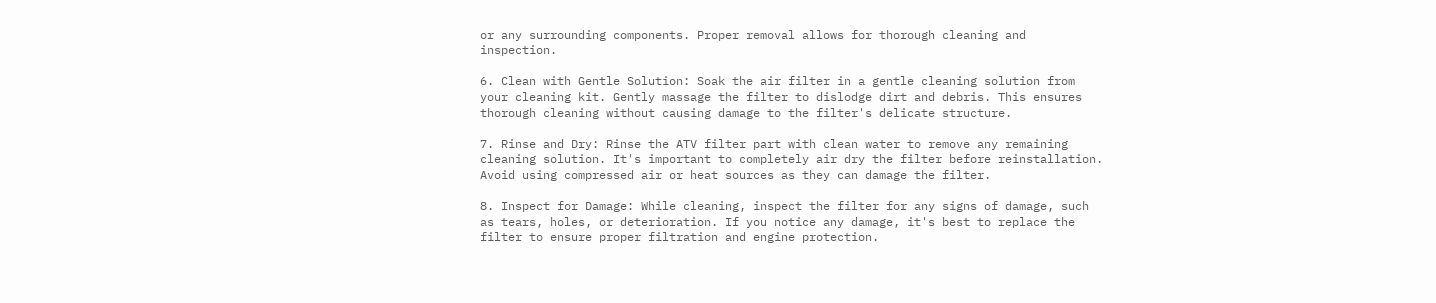or any surrounding components. Proper removal allows for thorough cleaning and inspection.

6. Clean with Gentle Solution: Soak the air filter in a gentle cleaning solution from your cleaning kit. Gently massage the filter to dislodge dirt and debris. This ensures thorough cleaning without causing damage to the filter's delicate structure.

7. Rinse and Dry: Rinse the ATV filter part with clean water to remove any remaining cleaning solution. It's important to completely air dry the filter before reinstallation. Avoid using compressed air or heat sources as they can damage the filter.

8. Inspect for Damage: While cleaning, inspect the filter for any signs of damage, such as tears, holes, or deterioration. If you notice any damage, it's best to replace the filter to ensure proper filtration and engine protection.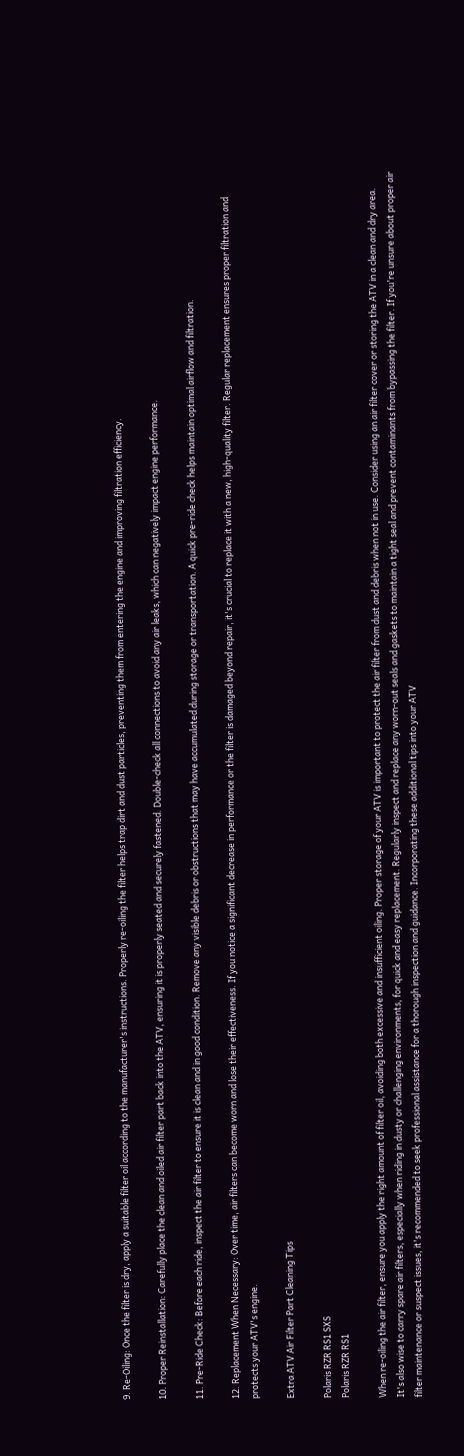9. Re-Oiling: Once the filter is dry, apply a suitable filter oil according to the manufacturer's instructions. Properly re-oiling the filter helps trap dirt and dust particles, preventing them from entering the engine and improving filtration efficiency.

10. Proper Reinstallation: Carefully place the clean and oiled air filter part back into the ATV, ensuring it is properly seated and securely fastened. Double-check all connections to avoid any air leaks, which can negatively impact engine performance.

11. Pre-Ride Check: Before each ride, inspect the air filter to ensure it is clean and in good condition. Remove any visible debris or obstructions that may have accumulated during storage or transportation. A quick pre-ride check helps maintain optimal airflow and filtration.

12. Replacement When Necessary: Over time, air filters can become worn and lose their effectiveness. If you notice a significant decrease in performance or the filter is damaged beyond repair, it's crucial to replace it with a new, high-quality filter. Regular replacement ensures proper filtration and protects your ATV's engine.

Extra ATV Air Filter Part Cleaning Tips

Polaris RZR RS1 SXS
Polaris RZR RS1

When re-oiling the air filter, ensure you apply the right amount of filter oil, avoiding both excessive and insufficient oiling. Proper storage of your ATV is important to protect the air filter from dust and debris when not in use. Consider using an air filter cover or storing the ATV in a clean and dry area. It's also wise to carry spare air filters, especially when riding in dusty or challenging environments, for quick and easy replacement. Regularly inspect and replace any worn-out seals and gaskets to maintain a tight seal and prevent contaminants from bypassing the filter. If you're unsure about proper air filter maintenance or suspect issues, it's recommended to seek professional assistance for a thorough inspection and guidance. Incorporating these additional tips into your ATV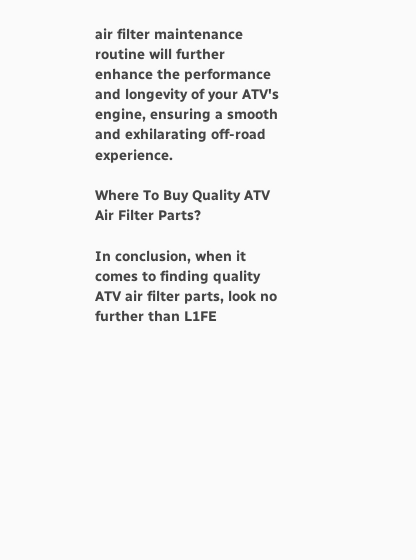air filter maintenance routine will further enhance the performance and longevity of your ATV's engine, ensuring a smooth and exhilarating off-road experience.

Where To Buy Quality ATV Air Filter Parts?

In conclusion, when it comes to finding quality ATV air filter parts, look no further than L1FE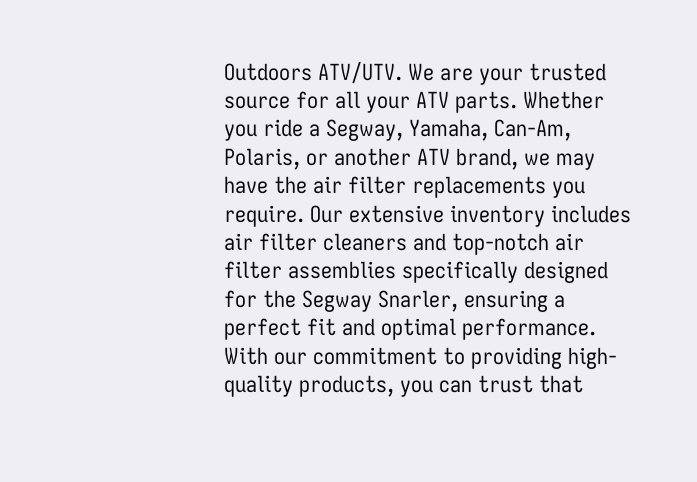Outdoors ATV/UTV. We are your trusted source for all your ATV parts. Whether you ride a Segway, Yamaha, Can-Am, Polaris, or another ATV brand, we may have the air filter replacements you require. Our extensive inventory includes air filter cleaners and top-notch air filter assemblies specifically designed for the Segway Snarler, ensuring a perfect fit and optimal performance. With our commitment to providing high-quality products, you can trust that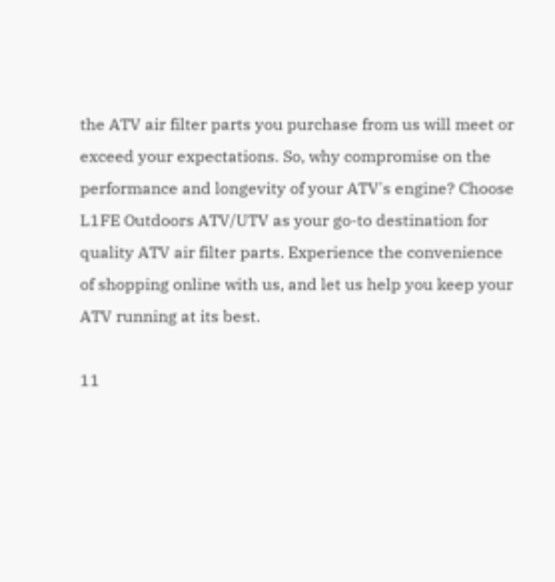the ATV air filter parts you purchase from us will meet or exceed your expectations. So, why compromise on the performance and longevity of your ATV's engine? Choose L1FE Outdoors ATV/UTV as your go-to destination for quality ATV air filter parts. Experience the convenience of shopping online with us, and let us help you keep your ATV running at its best.

11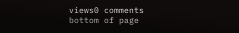views0 comments
bottom of page